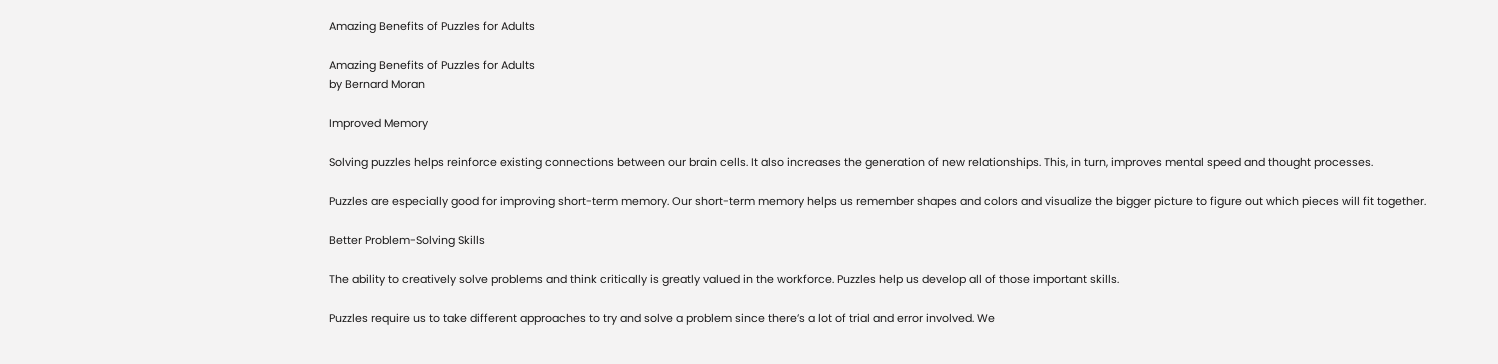Amazing Benefits of Puzzles for Adults

Amazing Benefits of Puzzles for Adults
by Bernard Moran

Improved Memory

Solving puzzles helps reinforce existing connections between our brain cells. It also increases the generation of new relationships. This, in turn, improves mental speed and thought processes.

Puzzles are especially good for improving short-term memory. Our short-term memory helps us remember shapes and colors and visualize the bigger picture to figure out which pieces will fit together.

Better Problem-Solving Skills

The ability to creatively solve problems and think critically is greatly valued in the workforce. Puzzles help us develop all of those important skills.

Puzzles require us to take different approaches to try and solve a problem since there’s a lot of trial and error involved. We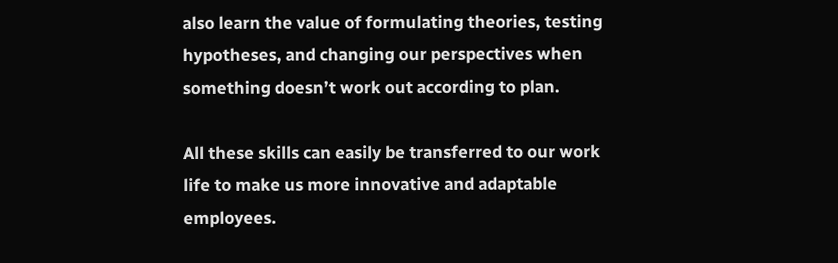also learn the value of formulating theories, testing hypotheses, and changing our perspectives when something doesn’t work out according to plan.

All these skills can easily be transferred to our work life to make us more innovative and adaptable employees.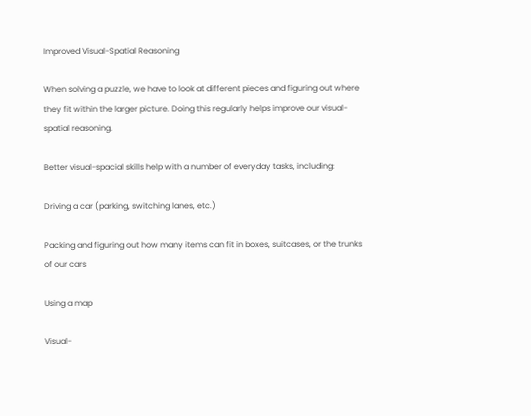Improved Visual-Spatial Reasoning

When solving a puzzle, we have to look at different pieces and figuring out where they fit within the larger picture. Doing this regularly helps improve our visual-spatial reasoning.

Better visual-spacial skills help with a number of everyday tasks, including:

Driving a car (parking, switching lanes, etc.)

Packing and figuring out how many items can fit in boxes, suitcases, or the trunks of our cars

Using a map

Visual-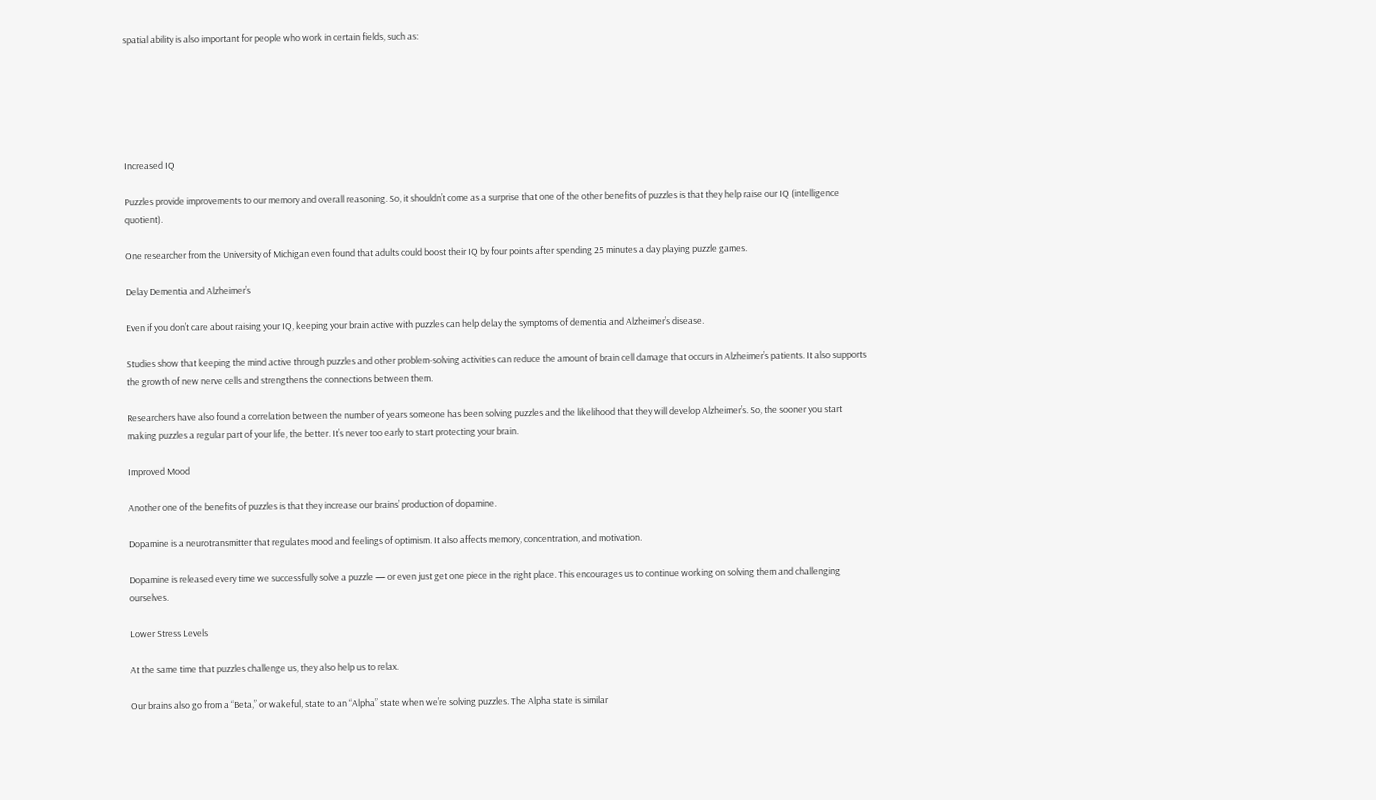spatial ability is also important for people who work in certain fields, such as:






Increased IQ

Puzzles provide improvements to our memory and overall reasoning. So, it shouldn’t come as a surprise that one of the other benefits of puzzles is that they help raise our IQ (intelligence quotient).

One researcher from the University of Michigan even found that adults could boost their IQ by four points after spending 25 minutes a day playing puzzle games.

Delay Dementia and Alzheimer’s

Even if you don’t care about raising your IQ, keeping your brain active with puzzles can help delay the symptoms of dementia and Alzheimer’s disease.

Studies show that keeping the mind active through puzzles and other problem-solving activities can reduce the amount of brain cell damage that occurs in Alzheimer’s patients. It also supports the growth of new nerve cells and strengthens the connections between them.

Researchers have also found a correlation between the number of years someone has been solving puzzles and the likelihood that they will develop Alzheimer’s. So, the sooner you start making puzzles a regular part of your life, the better. It’s never too early to start protecting your brain.

Improved Mood

Another one of the benefits of puzzles is that they increase our brains’ production of dopamine.

Dopamine is a neurotransmitter that regulates mood and feelings of optimism. It also affects memory, concentration, and motivation.

Dopamine is released every time we successfully solve a puzzle — or even just get one piece in the right place. This encourages us to continue working on solving them and challenging ourselves.

Lower Stress Levels

At the same time that puzzles challenge us, they also help us to relax.

Our brains also go from a “Beta,” or wakeful, state to an “Alpha” state when we’re solving puzzles. The Alpha state is similar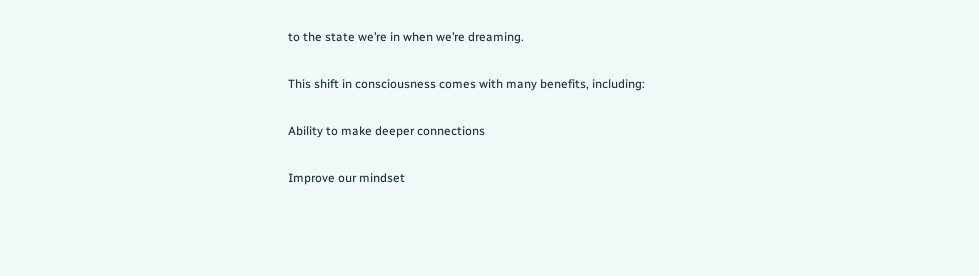to the state we’re in when we’re dreaming.

This shift in consciousness comes with many benefits, including:

Ability to make deeper connections

Improve our mindset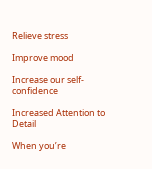Relieve stress

Improve mood

Increase our self-confidence

Increased Attention to Detail

When you’re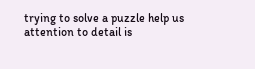trying to solve a puzzle help us attention to detail is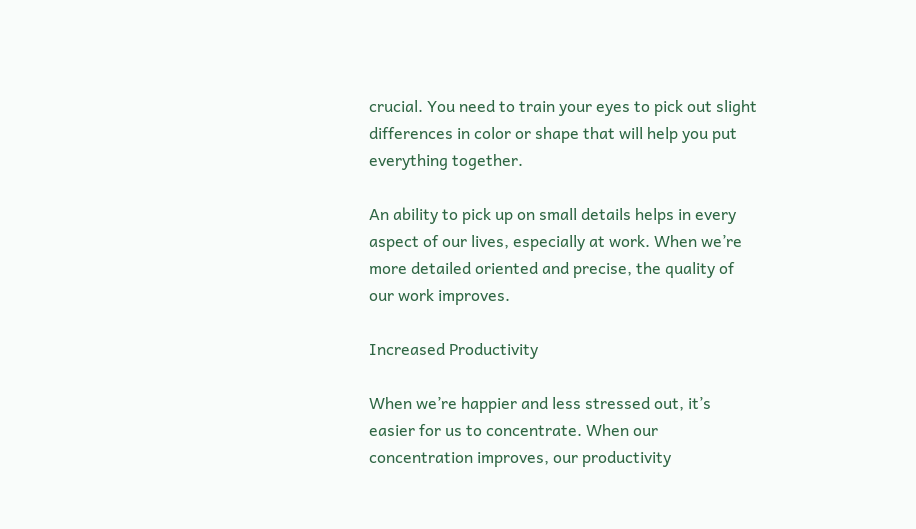crucial. You need to train your eyes to pick out slight differences in color or shape that will help you put everything together.

An ability to pick up on small details helps in every aspect of our lives, especially at work. When we’re more detailed oriented and precise, the quality of our work improves.

Increased Productivity

When we’re happier and less stressed out, it’s easier for us to concentrate. When our concentration improves, our productivity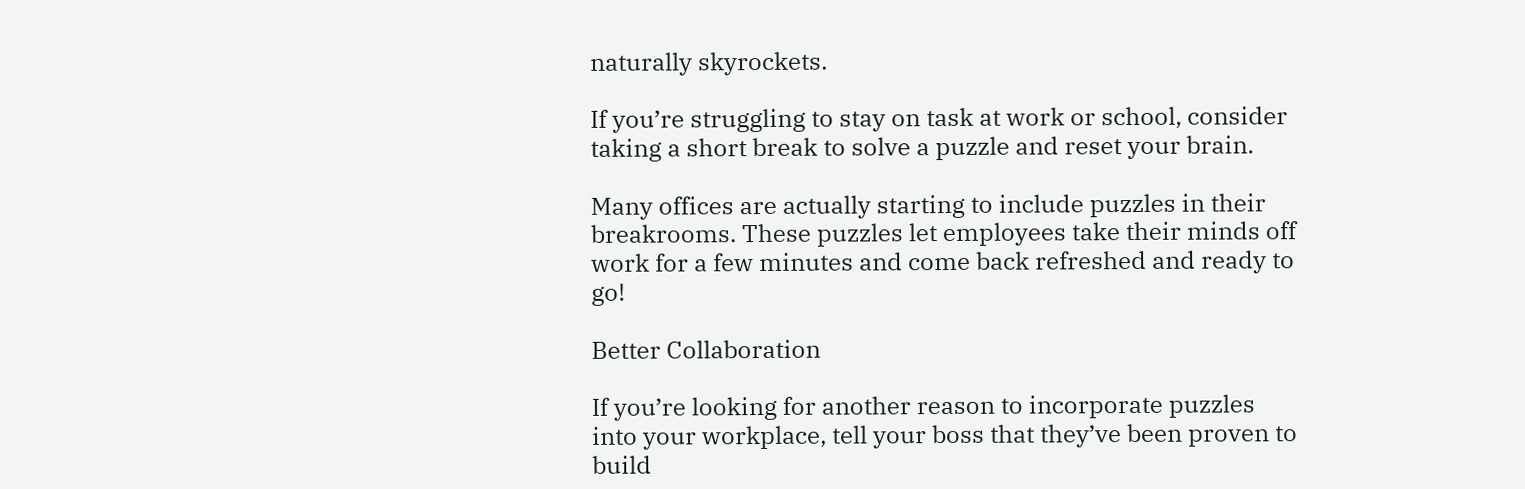naturally skyrockets.

If you’re struggling to stay on task at work or school, consider taking a short break to solve a puzzle and reset your brain.

Many offices are actually starting to include puzzles in their breakrooms. These puzzles let employees take their minds off work for a few minutes and come back refreshed and ready to go!

Better Collaboration

If you’re looking for another reason to incorporate puzzles into your workplace, tell your boss that they’ve been proven to build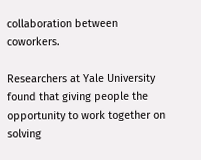collaboration between coworkers.

Researchers at Yale University found that giving people the opportunity to work together on solving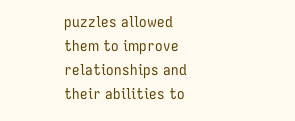puzzles allowed them to improve relationships and their abilities to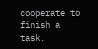cooperate to finish a task.